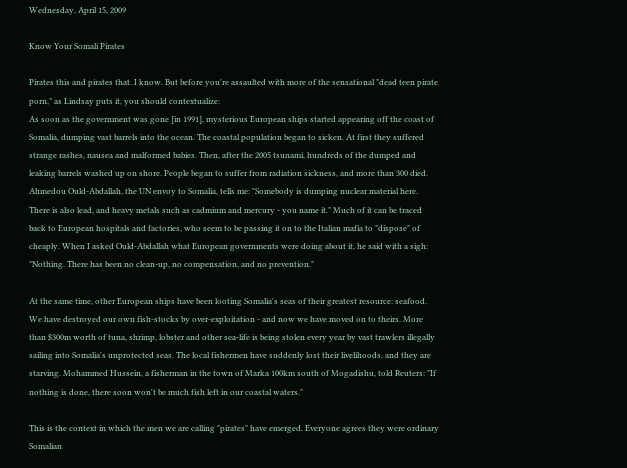Wednesday, April 15, 2009

Know Your Somali Pirates

Pirates this and pirates that. I know. But before you're assaulted with more of the sensational "dead teen pirate porn," as Lindsay puts it, you should contextualize:
As soon as the government was gone [in 1991], mysterious European ships started appearing off the coast of Somalia, dumping vast barrels into the ocean. The coastal population began to sicken. At first they suffered strange rashes, nausea and malformed babies. Then, after the 2005 tsunami, hundreds of the dumped and leaking barrels washed up on shore. People began to suffer from radiation sickness, and more than 300 died. Ahmedou Ould-Abdallah, the UN envoy to Somalia, tells me: "Somebody is dumping nuclear material here. There is also lead, and heavy metals such as cadmium and mercury - you name it." Much of it can be traced back to European hospitals and factories, who seem to be passing it on to the Italian mafia to "dispose" of cheaply. When I asked Ould-Abdallah what European governments were doing about it, he said with a sigh: "Nothing. There has been no clean-up, no compensation, and no prevention."

At the same time, other European ships have been looting Somalia's seas of their greatest resource: seafood. We have destroyed our own fish-stocks by over-exploitation - and now we have moved on to theirs. More than $300m worth of tuna, shrimp, lobster and other sea-life is being stolen every year by vast trawlers illegally sailing into Somalia's unprotected seas. The local fishermen have suddenly lost their livelihoods, and they are starving. Mohammed Hussein, a fisherman in the town of Marka 100km south of Mogadishu, told Reuters: "If nothing is done, there soon won't be much fish left in our coastal waters."

This is the context in which the men we are calling "pirates" have emerged. Everyone agrees they were ordinary Somalian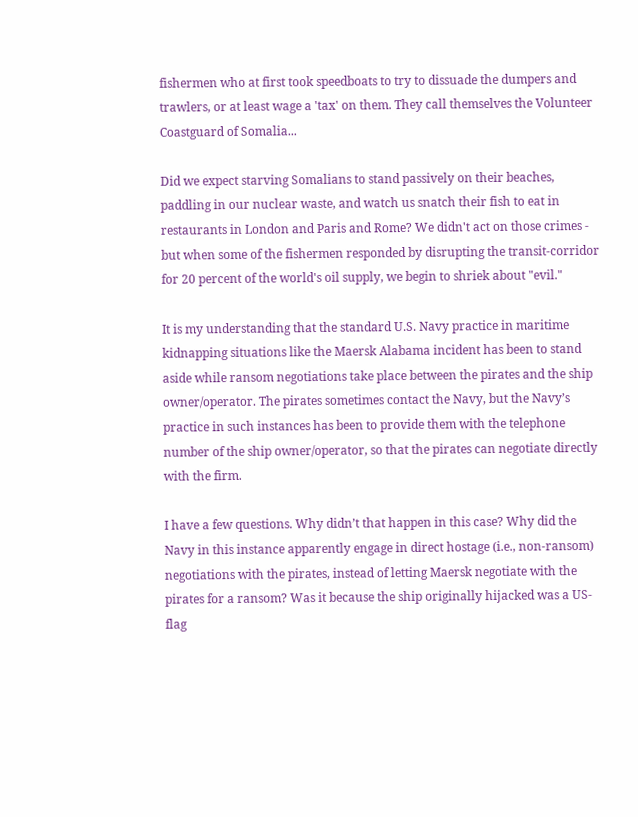fishermen who at first took speedboats to try to dissuade the dumpers and trawlers, or at least wage a 'tax' on them. They call themselves the Volunteer Coastguard of Somalia...

Did we expect starving Somalians to stand passively on their beaches, paddling in our nuclear waste, and watch us snatch their fish to eat in restaurants in London and Paris and Rome? We didn't act on those crimes - but when some of the fishermen responded by disrupting the transit-corridor for 20 percent of the world's oil supply, we begin to shriek about "evil."

It is my understanding that the standard U.S. Navy practice in maritime kidnapping situations like the Maersk Alabama incident has been to stand aside while ransom negotiations take place between the pirates and the ship owner/operator. The pirates sometimes contact the Navy, but the Navy’s practice in such instances has been to provide them with the telephone number of the ship owner/operator, so that the pirates can negotiate directly with the firm.

I have a few questions. Why didn’t that happen in this case? Why did the Navy in this instance apparently engage in direct hostage (i.e., non-ransom) negotiations with the pirates, instead of letting Maersk negotiate with the pirates for a ransom? Was it because the ship originally hijacked was a US-flag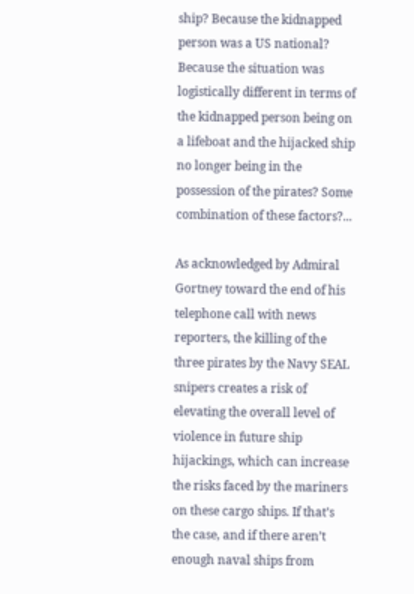ship? Because the kidnapped person was a US national? Because the situation was logistically different in terms of the kidnapped person being on a lifeboat and the hijacked ship no longer being in the possession of the pirates? Some combination of these factors?...

As acknowledged by Admiral Gortney toward the end of his telephone call with news reporters, the killing of the three pirates by the Navy SEAL snipers creates a risk of elevating the overall level of violence in future ship hijackings, which can increase the risks faced by the mariners on these cargo ships. If that’s the case, and if there aren’t enough naval ships from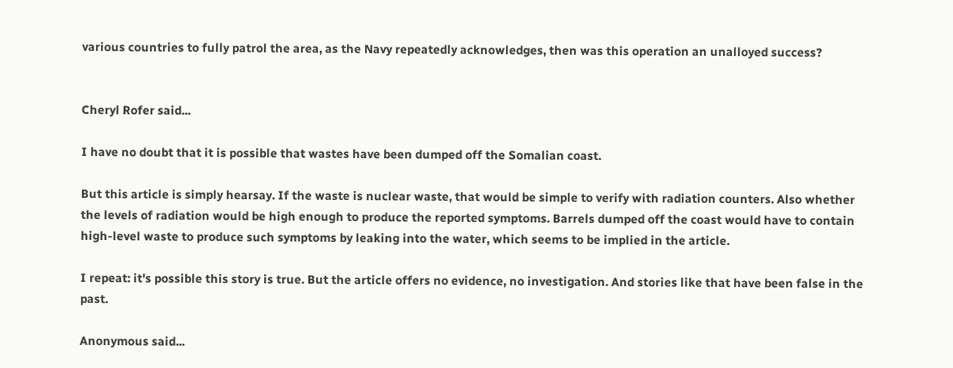various countries to fully patrol the area, as the Navy repeatedly acknowledges, then was this operation an unalloyed success?


Cheryl Rofer said...

I have no doubt that it is possible that wastes have been dumped off the Somalian coast.

But this article is simply hearsay. If the waste is nuclear waste, that would be simple to verify with radiation counters. Also whether the levels of radiation would be high enough to produce the reported symptoms. Barrels dumped off the coast would have to contain high-level waste to produce such symptoms by leaking into the water, which seems to be implied in the article.

I repeat: it's possible this story is true. But the article offers no evidence, no investigation. And stories like that have been false in the past.

Anonymous said...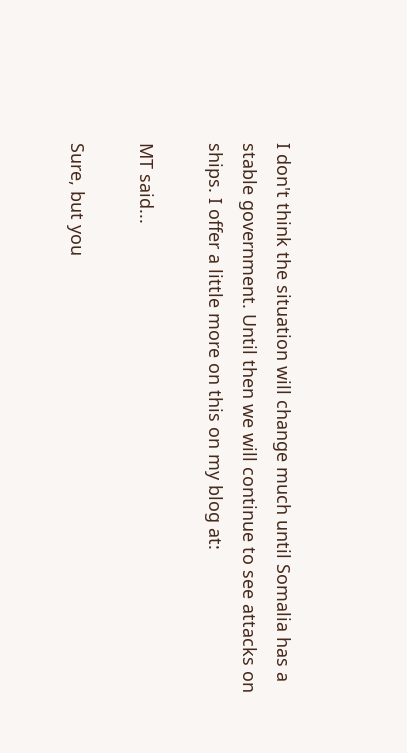I don't think the situation will change much until Somalia has a stable government. Until then we will continue to see attacks on ships. I offer a little more on this on my blog at:

MT said...

Sure, but you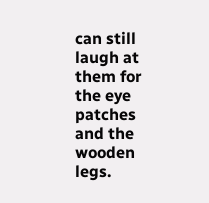can still laugh at them for the eye patches and the wooden legs.